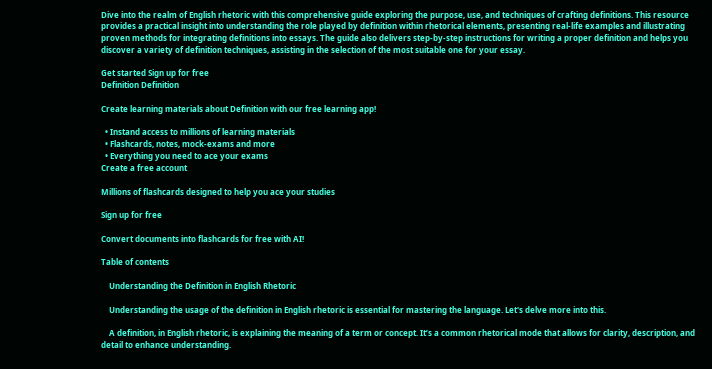Dive into the realm of English rhetoric with this comprehensive guide exploring the purpose, use, and techniques of crafting definitions. This resource provides a practical insight into understanding the role played by definition within rhetorical elements, presenting real-life examples and illustrating proven methods for integrating definitions into essays. The guide also delivers step-by-step instructions for writing a proper definition and helps you discover a variety of definition techniques, assisting in the selection of the most suitable one for your essay.

Get started Sign up for free
Definition Definition

Create learning materials about Definition with our free learning app!

  • Instand access to millions of learning materials
  • Flashcards, notes, mock-exams and more
  • Everything you need to ace your exams
Create a free account

Millions of flashcards designed to help you ace your studies

Sign up for free

Convert documents into flashcards for free with AI!

Table of contents

    Understanding the Definition in English Rhetoric

    Understanding the usage of the definition in English rhetoric is essential for mastering the language. Let's delve more into this.

    A definition, in English rhetoric, is explaining the meaning of a term or concept. It’s a common rhetorical mode that allows for clarity, description, and detail to enhance understanding.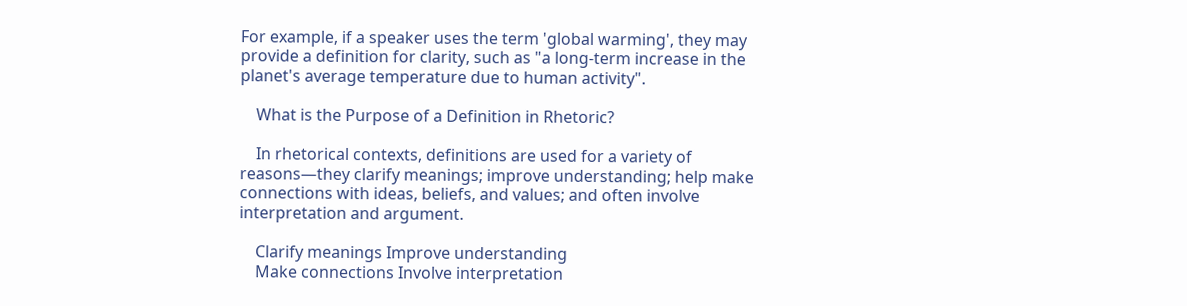For example, if a speaker uses the term 'global warming', they may provide a definition for clarity, such as "a long-term increase in the planet's average temperature due to human activity".

    What is the Purpose of a Definition in Rhetoric?

    In rhetorical contexts, definitions are used for a variety of reasons—they clarify meanings; improve understanding; help make connections with ideas, beliefs, and values; and often involve interpretation and argument.

    Clarify meanings Improve understanding
    Make connections Involve interpretation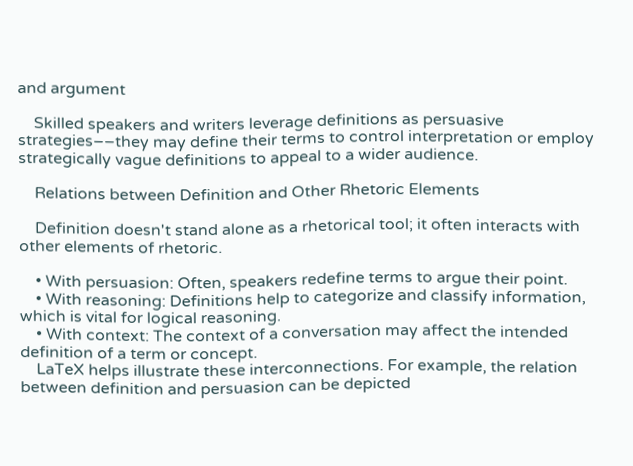and argument

    Skilled speakers and writers leverage definitions as persuasive strategies––they may define their terms to control interpretation or employ strategically vague definitions to appeal to a wider audience.

    Relations between Definition and Other Rhetoric Elements

    Definition doesn't stand alone as a rhetorical tool; it often interacts with other elements of rhetoric.

    • With persuasion: Often, speakers redefine terms to argue their point.
    • With reasoning: Definitions help to categorize and classify information, which is vital for logical reasoning.
    • With context: The context of a conversation may affect the intended definition of a term or concept.
    LaTeX helps illustrate these interconnections. For example, the relation between definition and persuasion can be depicted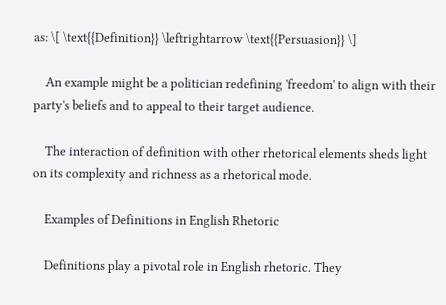as: \[ \text{{Definition}} \leftrightarrow \text{{Persuasion}} \]

    An example might be a politician redefining 'freedom' to align with their party's beliefs and to appeal to their target audience.

    The interaction of definition with other rhetorical elements sheds light on its complexity and richness as a rhetorical mode.

    Examples of Definitions in English Rhetoric

    Definitions play a pivotal role in English rhetoric. They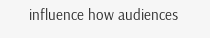influence how audiences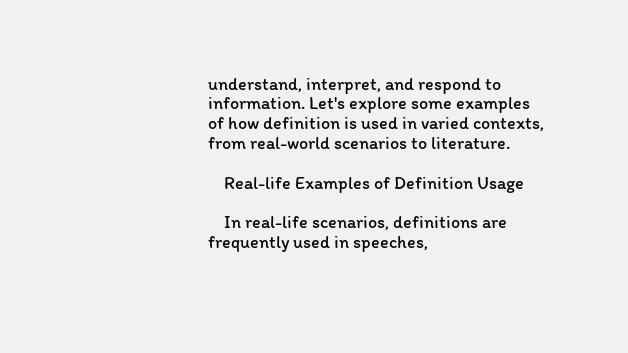understand, interpret, and respond to information. Let's explore some examples of how definition is used in varied contexts, from real-world scenarios to literature.

    Real-life Examples of Definition Usage

    In real-life scenarios, definitions are frequently used in speeches,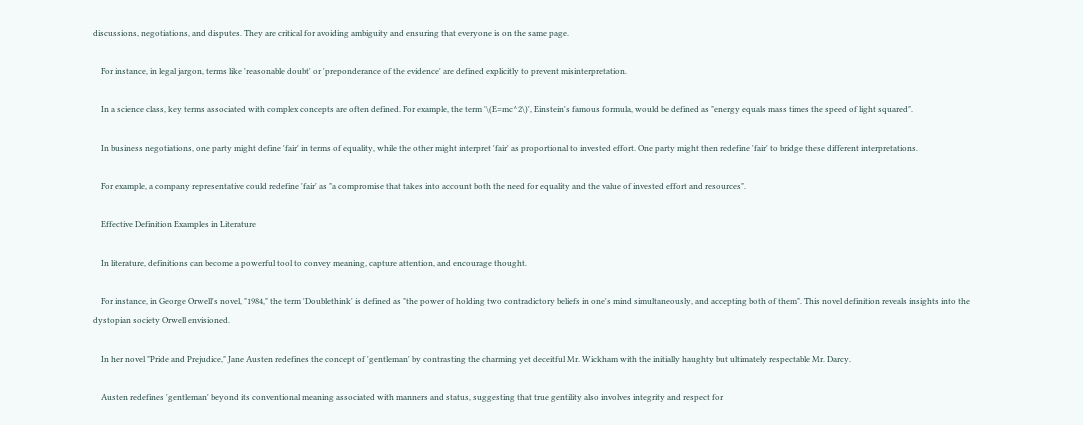discussions, negotiations, and disputes. They are critical for avoiding ambiguity and ensuring that everyone is on the same page.

    For instance, in legal jargon, terms like 'reasonable doubt' or 'preponderance of the evidence' are defined explicitly to prevent misinterpretation.

    In a science class, key terms associated with complex concepts are often defined. For example, the term '\(E=mc^2\)', Einstein's famous formula, would be defined as "energy equals mass times the speed of light squared".

    In business negotiations, one party might define 'fair' in terms of equality, while the other might interpret 'fair' as proportional to invested effort. One party might then redefine 'fair' to bridge these different interpretations.

    For example, a company representative could redefine 'fair' as "a compromise that takes into account both the need for equality and the value of invested effort and resources".

    Effective Definition Examples in Literature

    In literature, definitions can become a powerful tool to convey meaning, capture attention, and encourage thought.

    For instance, in George Orwell's novel, "1984," the term 'Doublethink' is defined as "the power of holding two contradictory beliefs in one's mind simultaneously, and accepting both of them". This novel definition reveals insights into the dystopian society Orwell envisioned.

    In her novel "Pride and Prejudice," Jane Austen redefines the concept of 'gentleman' by contrasting the charming yet deceitful Mr. Wickham with the initially haughty but ultimately respectable Mr. Darcy.

    Austen redefines 'gentleman' beyond its conventional meaning associated with manners and status, suggesting that true gentility also involves integrity and respect for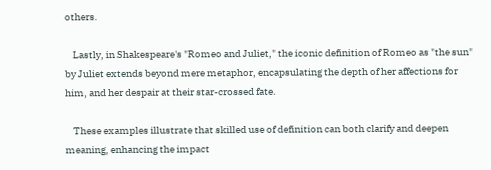others.

    Lastly, in Shakespeare's "Romeo and Juliet," the iconic definition of Romeo as "the sun" by Juliet extends beyond mere metaphor, encapsulating the depth of her affections for him, and her despair at their star-crossed fate.

    These examples illustrate that skilled use of definition can both clarify and deepen meaning, enhancing the impact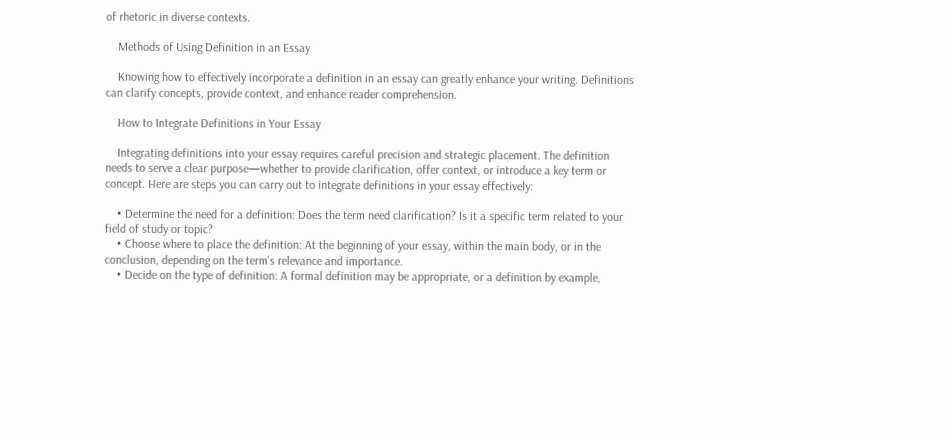of rhetoric in diverse contexts.

    Methods of Using Definition in an Essay

    Knowing how to effectively incorporate a definition in an essay can greatly enhance your writing. Definitions can clarify concepts, provide context, and enhance reader comprehension.

    How to Integrate Definitions in Your Essay

    Integrating definitions into your essay requires careful precision and strategic placement. The definition needs to serve a clear purpose—whether to provide clarification, offer context, or introduce a key term or concept. Here are steps you can carry out to integrate definitions in your essay effectively:

    • Determine the need for a definition: Does the term need clarification? Is it a specific term related to your field of study or topic?
    • Choose where to place the definition: At the beginning of your essay, within the main body, or in the conclusion, depending on the term's relevance and importance.
    • Decide on the type of definition: A formal definition may be appropriate, or a definition by example,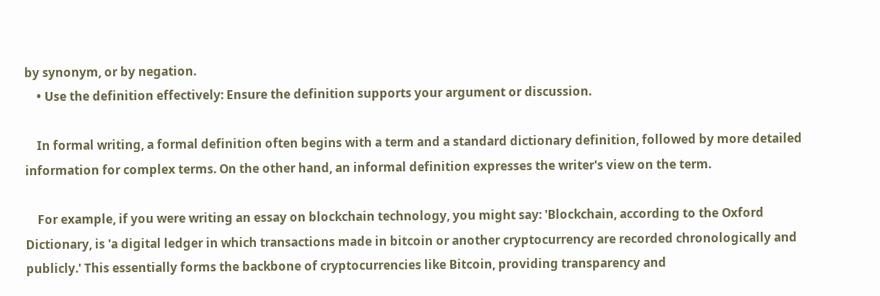by synonym, or by negation.
    • Use the definition effectively: Ensure the definition supports your argument or discussion.

    In formal writing, a formal definition often begins with a term and a standard dictionary definition, followed by more detailed information for complex terms. On the other hand, an informal definition expresses the writer's view on the term.

    For example, if you were writing an essay on blockchain technology, you might say: 'Blockchain, according to the Oxford Dictionary, is 'a digital ledger in which transactions made in bitcoin or another cryptocurrency are recorded chronologically and publicly.' This essentially forms the backbone of cryptocurrencies like Bitcoin, providing transparency and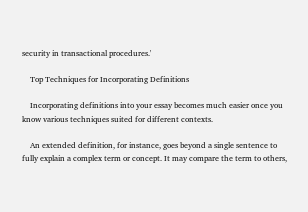security in transactional procedures.'

    Top Techniques for Incorporating Definitions

    Incorporating definitions into your essay becomes much easier once you know various techniques suited for different contexts.

    An extended definition, for instance, goes beyond a single sentence to fully explain a complex term or concept. It may compare the term to others,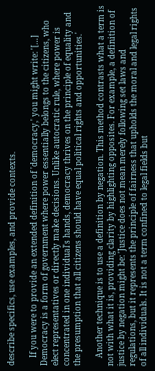describe specifics, use examples, and provide contexts.

    If you were to provide an extended definition of 'democracy,' you might write: '[…] Democracy is a form of government where power essentially belongs to the citizens, who elect representatives or directly make decisions. Unlike autocratic rule, where power is concentrated in one individual's hands, democracy thrives on the principle of equality and the presumption that all citizens should have equal political rights and opportunities.'

    Another technique is to use a definition by negation. This method contrasts what a term is not with what it is, providing clarity by highlighting opposites. For example, a definition of justice by negation might be: 'Justice does not mean merely following set laws and regulations, but it represents the principle of fairness that upholds the moral and legal rights of all individuals. It is not a term confined to legal fields but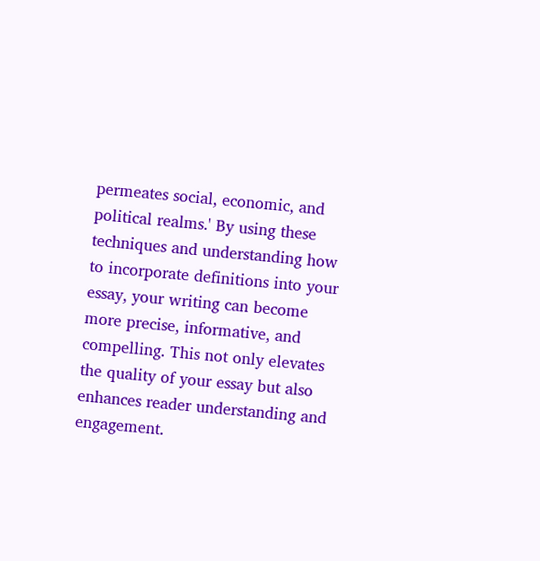permeates social, economic, and political realms.' By using these techniques and understanding how to incorporate definitions into your essay, your writing can become more precise, informative, and compelling. This not only elevates the quality of your essay but also enhances reader understanding and engagement.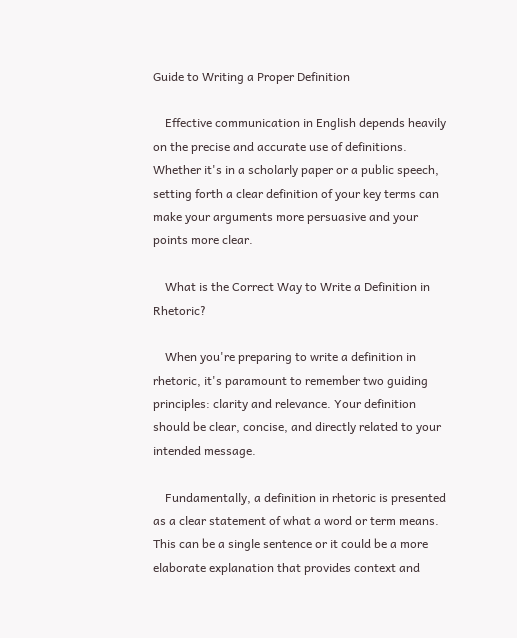Guide to Writing a Proper Definition

    Effective communication in English depends heavily on the precise and accurate use of definitions. Whether it's in a scholarly paper or a public speech, setting forth a clear definition of your key terms can make your arguments more persuasive and your points more clear.

    What is the Correct Way to Write a Definition in Rhetoric?

    When you're preparing to write a definition in rhetoric, it's paramount to remember two guiding principles: clarity and relevance. Your definition should be clear, concise, and directly related to your intended message.

    Fundamentally, a definition in rhetoric is presented as a clear statement of what a word or term means. This can be a single sentence or it could be a more elaborate explanation that provides context and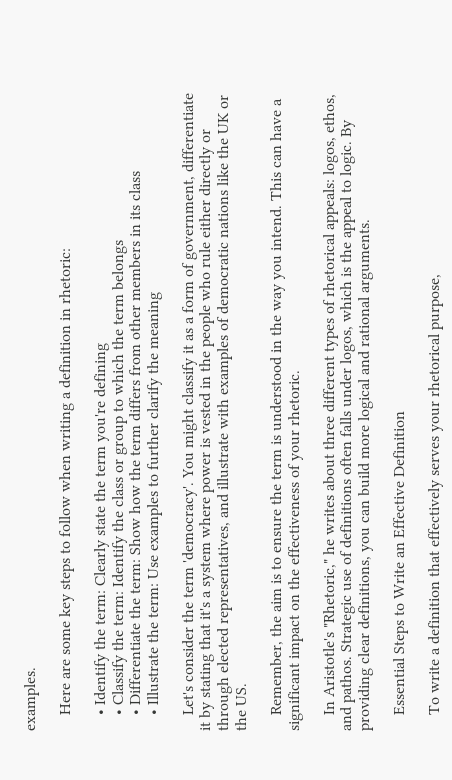examples.

    Here are some key steps to follow when writing a definition in rhetoric:

    • Identify the term: Clearly state the term you're defining
    • Classify the term: Identify the class or group to which the term belongs
    • Differentiate the term: Show how the term differs from other members in its class
    • Illustrate the term: Use examples to further clarify the meaning

    Let's consider the term 'democracy'. You might classify it as a form of government, differentiate it by stating that it's a system where power is vested in the people who rule either directly or through elected representatives, and illustrate with examples of democratic nations like the UK or the US.

    Remember, the aim is to ensure the term is understood in the way you intend. This can have a significant impact on the effectiveness of your rhetoric.

    In Aristotle's "Rhetoric," he writes about three different types of rhetorical appeals: logos, ethos, and pathos. Strategic use of definitions often falls under logos, which is the appeal to logic. By providing clear definitions, you can build more logical and rational arguments.

    Essential Steps to Write an Effective Definition

    To write a definition that effectively serves your rhetorical purpose,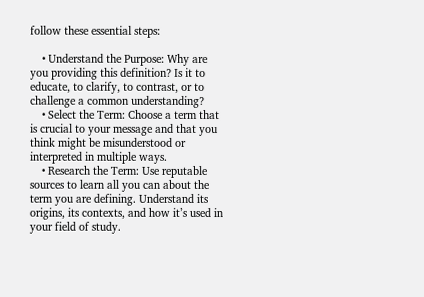follow these essential steps:

    • Understand the Purpose: Why are you providing this definition? Is it to educate, to clarify, to contrast, or to challenge a common understanding?
    • Select the Term: Choose a term that is crucial to your message and that you think might be misunderstood or interpreted in multiple ways.
    • Research the Term: Use reputable sources to learn all you can about the term you are defining. Understand its origins, its contexts, and how it’s used in your field of study.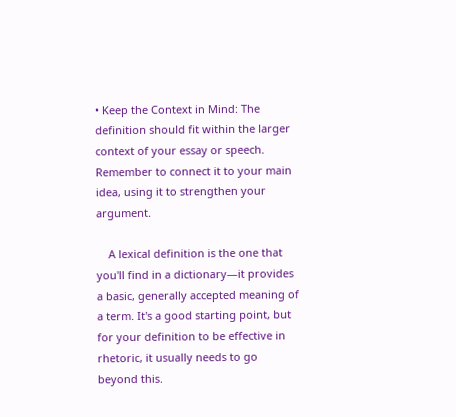• Keep the Context in Mind: The definition should fit within the larger context of your essay or speech. Remember to connect it to your main idea, using it to strengthen your argument.

    A lexical definition is the one that you'll find in a dictionary—it provides a basic, generally accepted meaning of a term. It's a good starting point, but for your definition to be effective in rhetoric, it usually needs to go beyond this.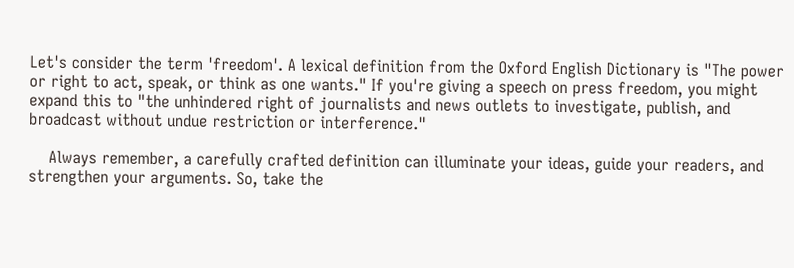Let's consider the term 'freedom'. A lexical definition from the Oxford English Dictionary is "The power or right to act, speak, or think as one wants." If you're giving a speech on press freedom, you might expand this to "the unhindered right of journalists and news outlets to investigate, publish, and broadcast without undue restriction or interference."

    Always remember, a carefully crafted definition can illuminate your ideas, guide your readers, and strengthen your arguments. So, take the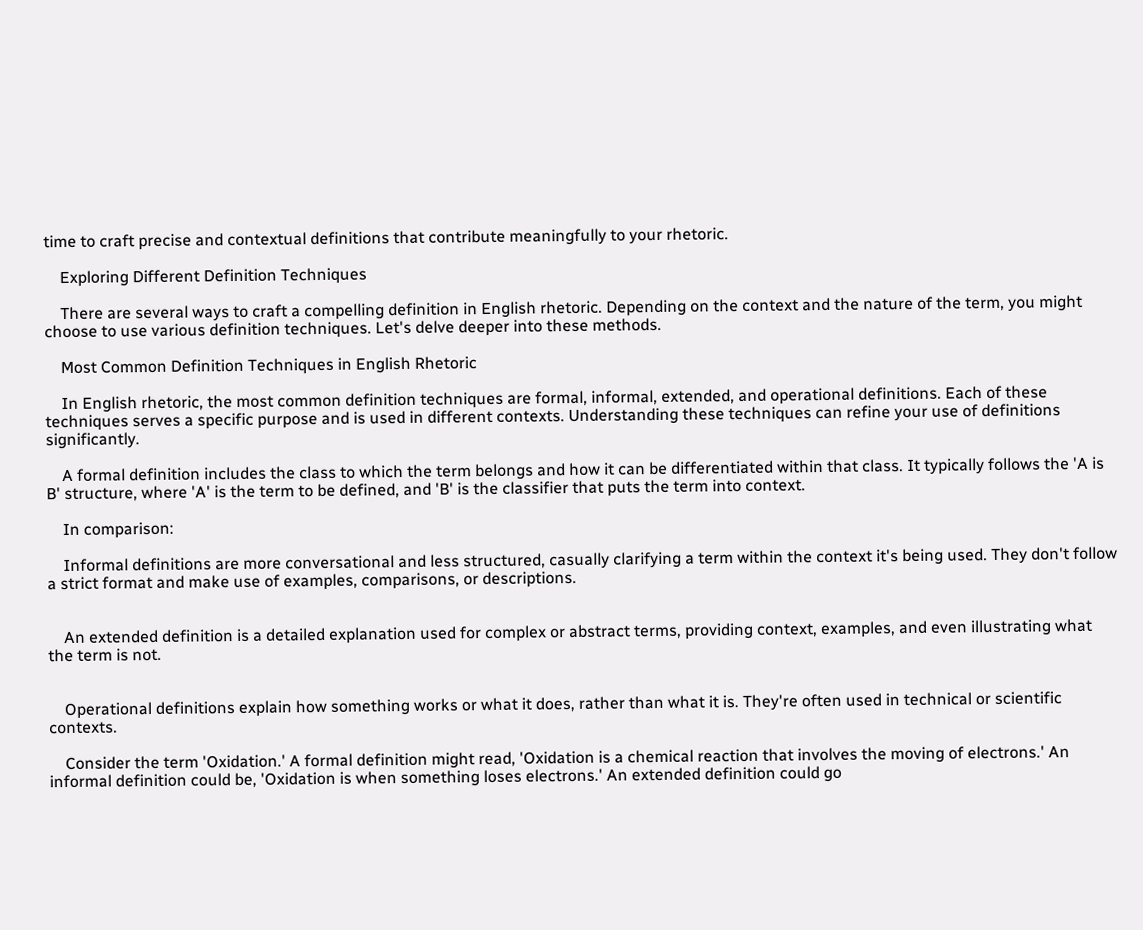time to craft precise and contextual definitions that contribute meaningfully to your rhetoric.

    Exploring Different Definition Techniques

    There are several ways to craft a compelling definition in English rhetoric. Depending on the context and the nature of the term, you might choose to use various definition techniques. Let's delve deeper into these methods.

    Most Common Definition Techniques in English Rhetoric

    In English rhetoric, the most common definition techniques are formal, informal, extended, and operational definitions. Each of these techniques serves a specific purpose and is used in different contexts. Understanding these techniques can refine your use of definitions significantly.

    A formal definition includes the class to which the term belongs and how it can be differentiated within that class. It typically follows the 'A is B' structure, where 'A' is the term to be defined, and 'B' is the classifier that puts the term into context.

    In comparison:

    Informal definitions are more conversational and less structured, casually clarifying a term within the context it's being used. They don't follow a strict format and make use of examples, comparisons, or descriptions.


    An extended definition is a detailed explanation used for complex or abstract terms, providing context, examples, and even illustrating what the term is not.


    Operational definitions explain how something works or what it does, rather than what it is. They're often used in technical or scientific contexts.

    Consider the term 'Oxidation.' A formal definition might read, 'Oxidation is a chemical reaction that involves the moving of electrons.' An informal definition could be, 'Oxidation is when something loses electrons.' An extended definition could go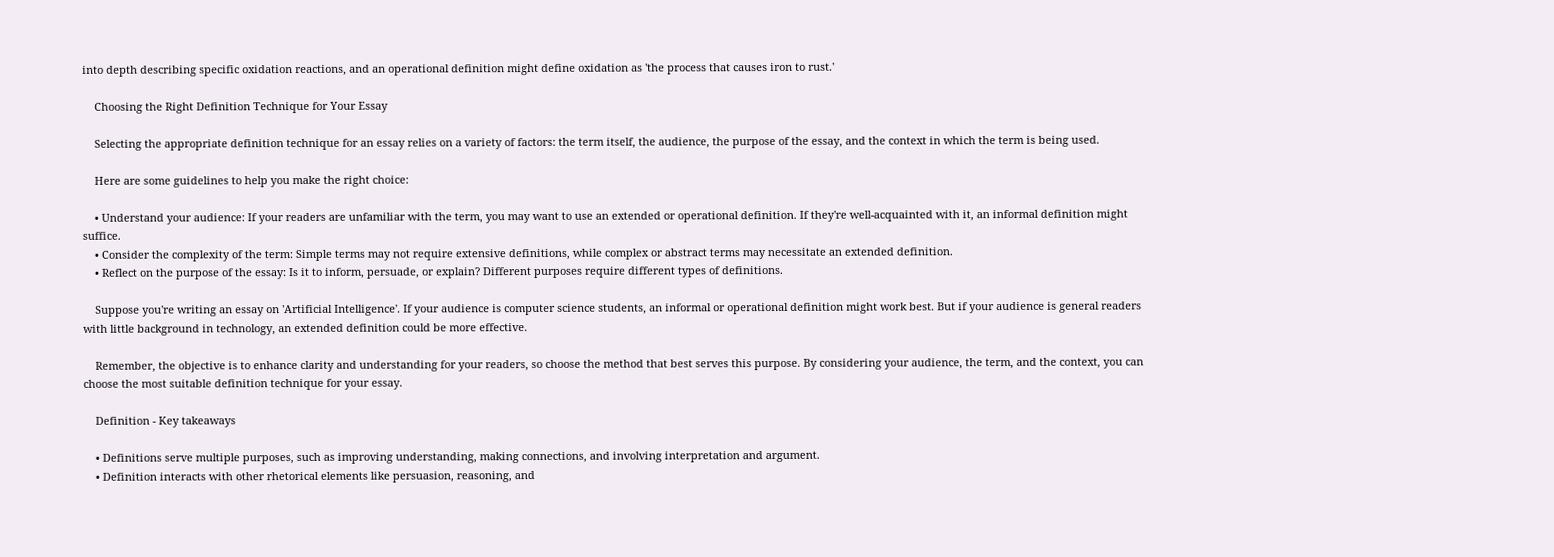into depth describing specific oxidation reactions, and an operational definition might define oxidation as 'the process that causes iron to rust.'

    Choosing the Right Definition Technique for Your Essay

    Selecting the appropriate definition technique for an essay relies on a variety of factors: the term itself, the audience, the purpose of the essay, and the context in which the term is being used.

    Here are some guidelines to help you make the right choice:

    • Understand your audience: If your readers are unfamiliar with the term, you may want to use an extended or operational definition. If they're well-acquainted with it, an informal definition might suffice.
    • Consider the complexity of the term: Simple terms may not require extensive definitions, while complex or abstract terms may necessitate an extended definition.
    • Reflect on the purpose of the essay: Is it to inform, persuade, or explain? Different purposes require different types of definitions.

    Suppose you're writing an essay on 'Artificial Intelligence'. If your audience is computer science students, an informal or operational definition might work best. But if your audience is general readers with little background in technology, an extended definition could be more effective.

    Remember, the objective is to enhance clarity and understanding for your readers, so choose the method that best serves this purpose. By considering your audience, the term, and the context, you can choose the most suitable definition technique for your essay.

    Definition - Key takeaways

    • Definitions serve multiple purposes, such as improving understanding, making connections, and involving interpretation and argument.
    • Definition interacts with other rhetorical elements like persuasion, reasoning, and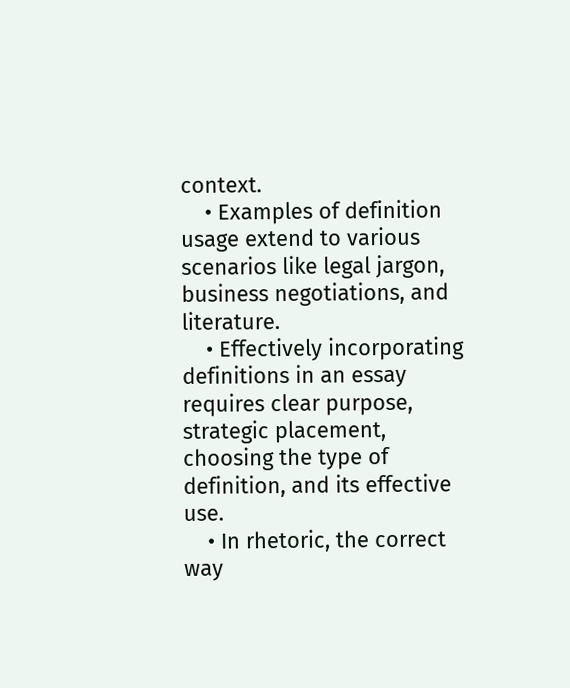context.
    • Examples of definition usage extend to various scenarios like legal jargon, business negotiations, and literature.
    • Effectively incorporating definitions in an essay requires clear purpose, strategic placement, choosing the type of definition, and its effective use.
    • In rhetoric, the correct way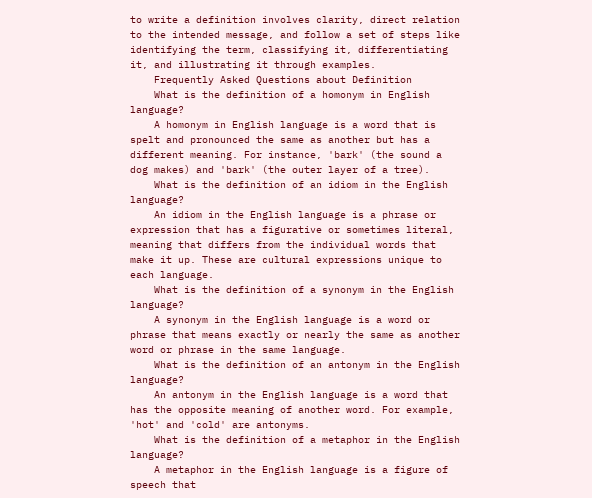to write a definition involves clarity, direct relation to the intended message, and follow a set of steps like identifying the term, classifying it, differentiating it, and illustrating it through examples.
    Frequently Asked Questions about Definition
    What is the definition of a homonym in English language?
    A homonym in English language is a word that is spelt and pronounced the same as another but has a different meaning. For instance, 'bark' (the sound a dog makes) and 'bark' (the outer layer of a tree).
    What is the definition of an idiom in the English language?
    An idiom in the English language is a phrase or expression that has a figurative or sometimes literal, meaning that differs from the individual words that make it up. These are cultural expressions unique to each language.
    What is the definition of a synonym in the English language?
    A synonym in the English language is a word or phrase that means exactly or nearly the same as another word or phrase in the same language.
    What is the definition of an antonym in the English language?
    An antonym in the English language is a word that has the opposite meaning of another word. For example, 'hot' and 'cold' are antonyms.
    What is the definition of a metaphor in the English language?
    A metaphor in the English language is a figure of speech that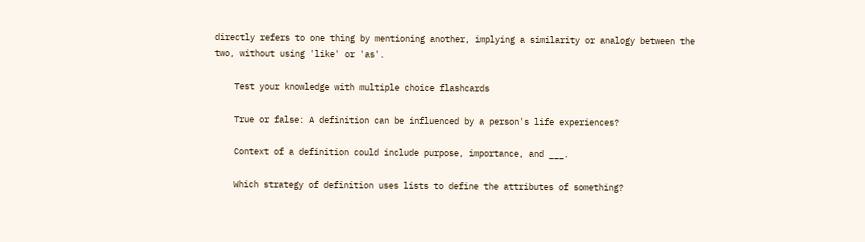directly refers to one thing by mentioning another, implying a similarity or analogy between the two, without using 'like' or 'as'.

    Test your knowledge with multiple choice flashcards

    True or false: A definition can be influenced by a person's life experiences?

    Context of a definition could include purpose, importance, and ___.

    Which strategy of definition uses lists to define the attributes of something?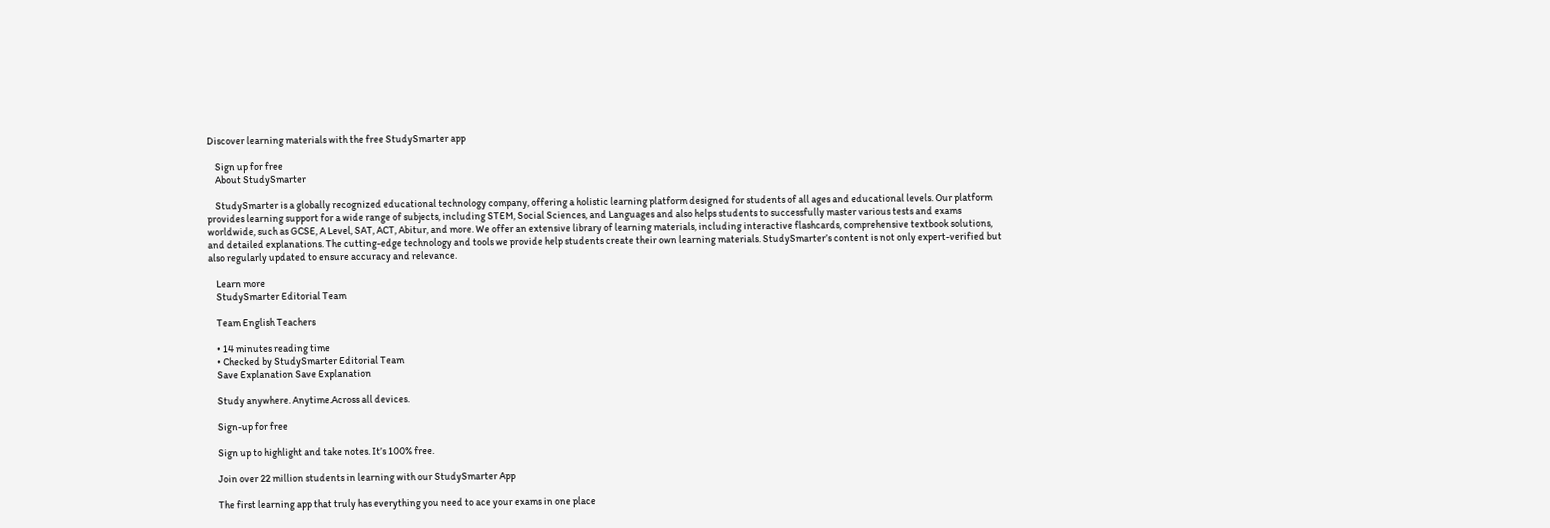Discover learning materials with the free StudySmarter app

    Sign up for free
    About StudySmarter

    StudySmarter is a globally recognized educational technology company, offering a holistic learning platform designed for students of all ages and educational levels. Our platform provides learning support for a wide range of subjects, including STEM, Social Sciences, and Languages and also helps students to successfully master various tests and exams worldwide, such as GCSE, A Level, SAT, ACT, Abitur, and more. We offer an extensive library of learning materials, including interactive flashcards, comprehensive textbook solutions, and detailed explanations. The cutting-edge technology and tools we provide help students create their own learning materials. StudySmarter’s content is not only expert-verified but also regularly updated to ensure accuracy and relevance.

    Learn more
    StudySmarter Editorial Team

    Team English Teachers

    • 14 minutes reading time
    • Checked by StudySmarter Editorial Team
    Save Explanation Save Explanation

    Study anywhere. Anytime.Across all devices.

    Sign-up for free

    Sign up to highlight and take notes. It’s 100% free.

    Join over 22 million students in learning with our StudySmarter App

    The first learning app that truly has everything you need to ace your exams in one place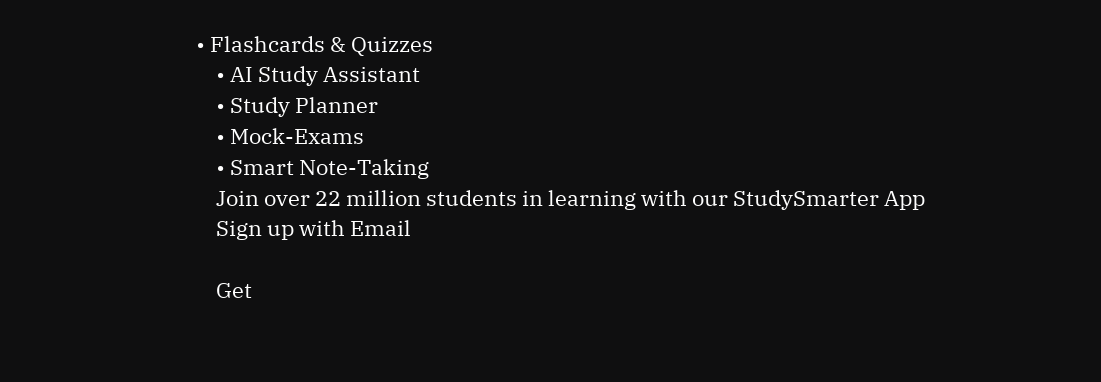• Flashcards & Quizzes
    • AI Study Assistant
    • Study Planner
    • Mock-Exams
    • Smart Note-Taking
    Join over 22 million students in learning with our StudySmarter App
    Sign up with Email

    Get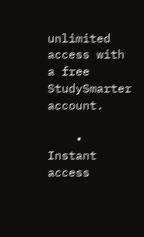unlimited access with a free StudySmarter account.

    • Instant access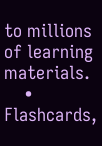to millions of learning materials.
    • Flashcards,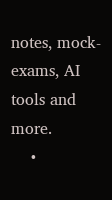notes, mock-exams, AI tools and more.
    •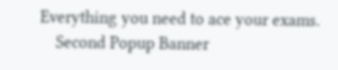Everything you need to ace your exams.
    Second Popup Banner